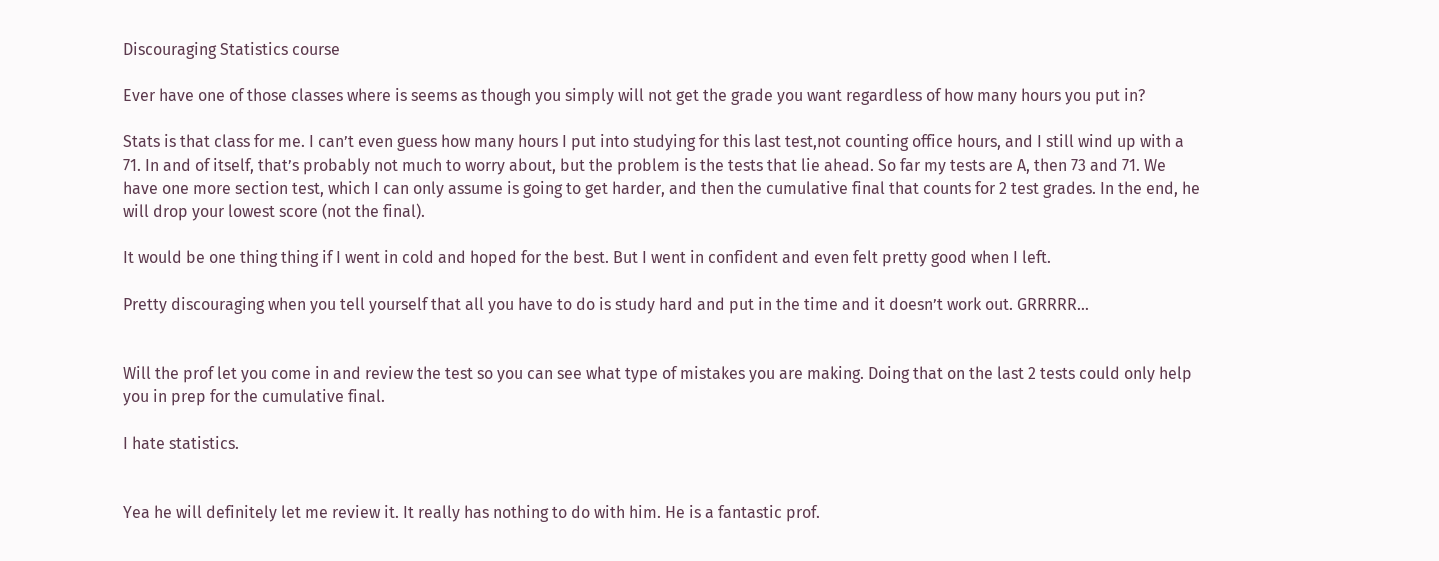Discouraging Statistics course

Ever have one of those classes where is seems as though you simply will not get the grade you want regardless of how many hours you put in?

Stats is that class for me. I can’t even guess how many hours I put into studying for this last test,not counting office hours, and I still wind up with a 71. In and of itself, that’s probably not much to worry about, but the problem is the tests that lie ahead. So far my tests are A, then 73 and 71. We have one more section test, which I can only assume is going to get harder, and then the cumulative final that counts for 2 test grades. In the end, he will drop your lowest score (not the final).

It would be one thing thing if I went in cold and hoped for the best. But I went in confident and even felt pretty good when I left.

Pretty discouraging when you tell yourself that all you have to do is study hard and put in the time and it doesn’t work out. GRRRRR…


Will the prof let you come in and review the test so you can see what type of mistakes you are making. Doing that on the last 2 tests could only help you in prep for the cumulative final.

I hate statistics.


Yea he will definitely let me review it. It really has nothing to do with him. He is a fantastic prof.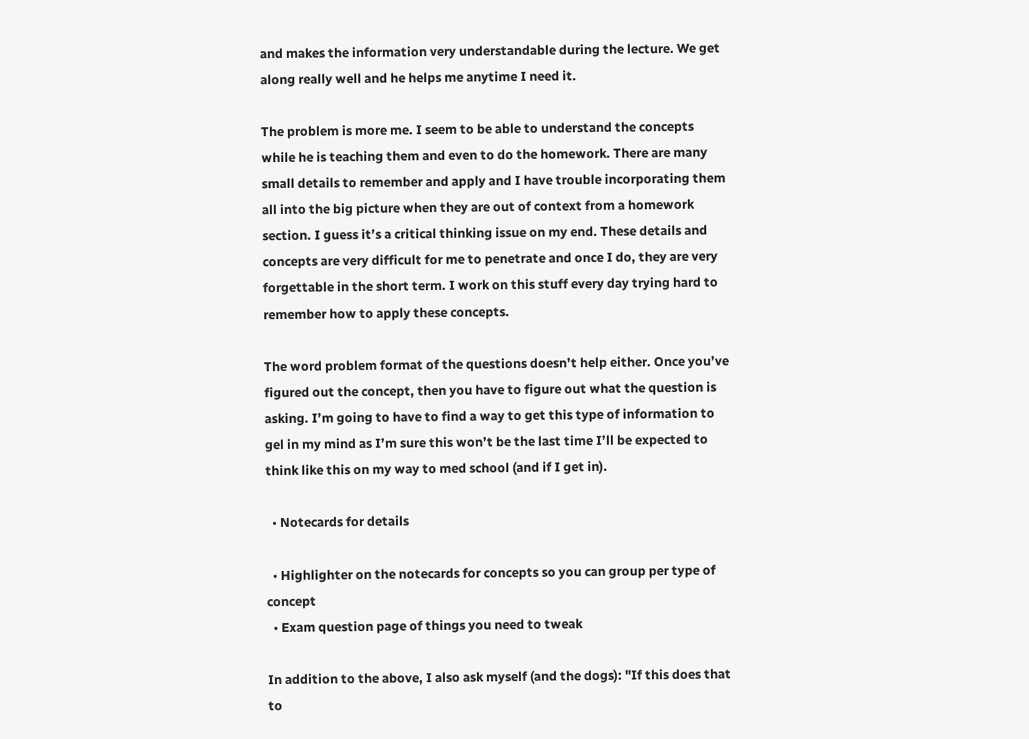and makes the information very understandable during the lecture. We get along really well and he helps me anytime I need it.

The problem is more me. I seem to be able to understand the concepts while he is teaching them and even to do the homework. There are many small details to remember and apply and I have trouble incorporating them all into the big picture when they are out of context from a homework section. I guess it’s a critical thinking issue on my end. These details and concepts are very difficult for me to penetrate and once I do, they are very forgettable in the short term. I work on this stuff every day trying hard to remember how to apply these concepts.

The word problem format of the questions doesn’t help either. Once you’ve figured out the concept, then you have to figure out what the question is asking. I’m going to have to find a way to get this type of information to gel in my mind as I’m sure this won’t be the last time I’ll be expected to think like this on my way to med school (and if I get in).

  • Notecards for details

  • Highlighter on the notecards for concepts so you can group per type of concept
  • Exam question page of things you need to tweak

In addition to the above, I also ask myself (and the dogs): "If this does that to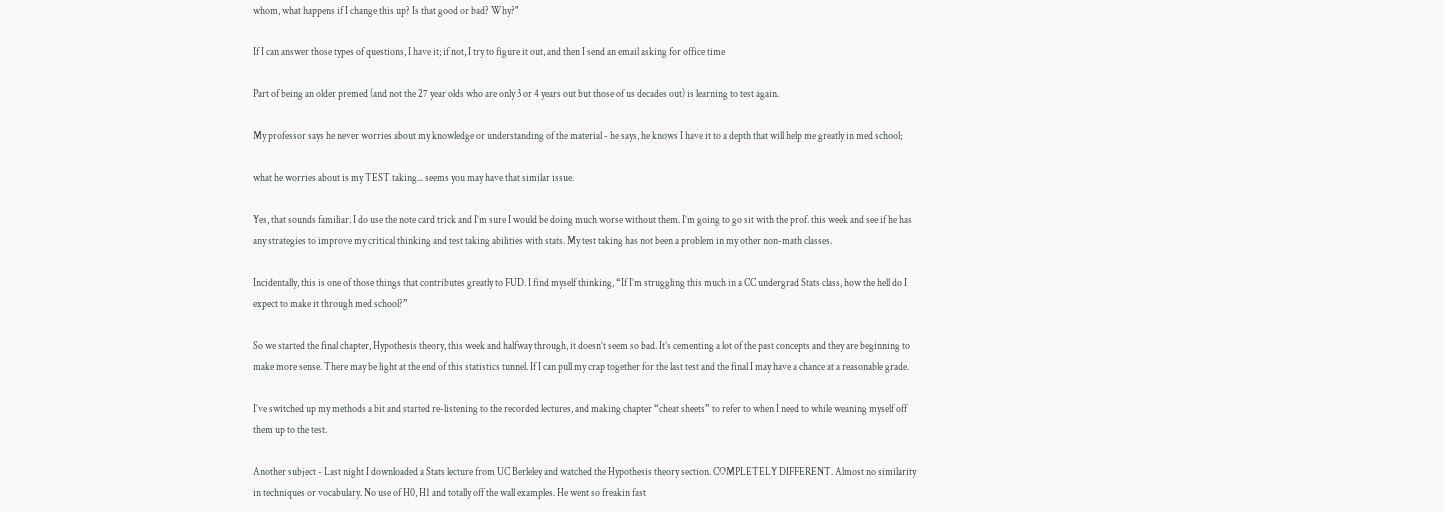whom, what happens if I change this up? Is that good or bad? Why?"

If I can answer those types of questions, I have it; if not, I try to figure it out, and then I send an email asking for office time

Part of being an older premed (and not the 27 year olds who are only 3 or 4 years out but those of us decades out) is learning to test again.

My professor says he never worries about my knowledge or understanding of the material - he says, he knows I have it to a depth that will help me greatly in med school;

what he worries about is my TEST taking... seems you may have that similar issue.

Yes, that sounds familiar. I do use the note card trick and I’m sure I would be doing much worse without them. I’m going to go sit with the prof. this week and see if he has any strategies to improve my critical thinking and test taking abilities with stats. My test taking has not been a problem in my other non-math classes.

Incidentally, this is one of those things that contributes greatly to FUD. I find myself thinking, “If I’m struggling this much in a CC undergrad Stats class, how the hell do I expect to make it through med school?”

So we started the final chapter, Hypothesis theory, this week and halfway through, it doesn’t seem so bad. It’s cementing a lot of the past concepts and they are beginning to make more sense. There may be light at the end of this statistics tunnel. If I can pull my crap together for the last test and the final I may have a chance at a reasonable grade.

I’ve switched up my methods a bit and started re-listening to the recorded lectures, and making chapter “cheat sheets” to refer to when I need to while weaning myself off them up to the test.

Another subject - Last night I downloaded a Stats lecture from UC Berleley and watched the Hypothesis theory section. COMPLETELY DIFFERENT. Almost no similarity in techniques or vocabulary. No use of H0, H1 and totally off the wall examples. He went so freakin fast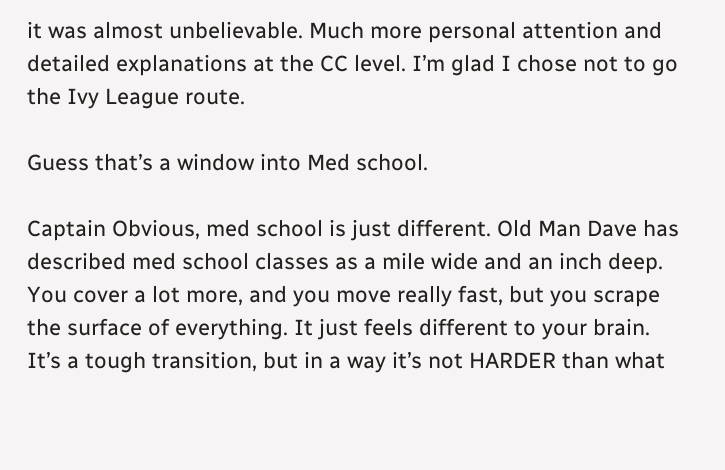it was almost unbelievable. Much more personal attention and detailed explanations at the CC level. I’m glad I chose not to go the Ivy League route.

Guess that’s a window into Med school.

Captain Obvious, med school is just different. Old Man Dave has described med school classes as a mile wide and an inch deep. You cover a lot more, and you move really fast, but you scrape the surface of everything. It just feels different to your brain. It’s a tough transition, but in a way it’s not HARDER than what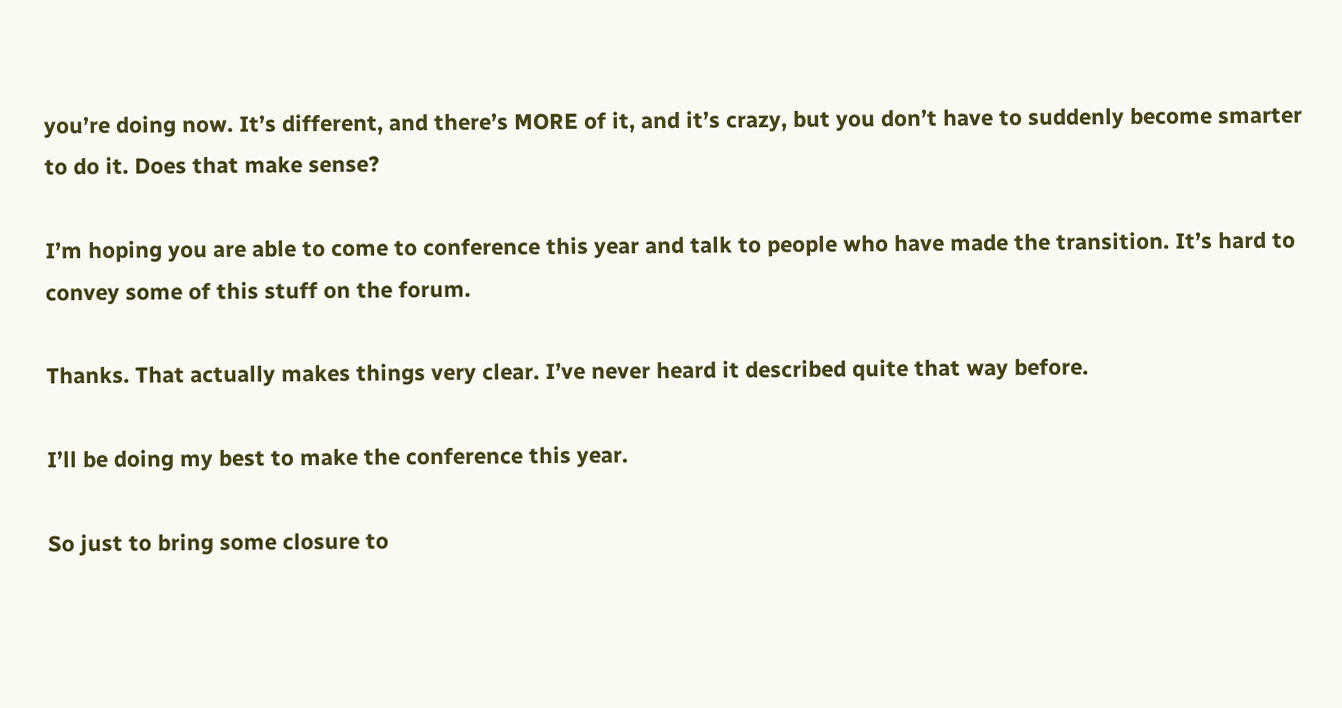you’re doing now. It’s different, and there’s MORE of it, and it’s crazy, but you don’t have to suddenly become smarter to do it. Does that make sense?

I’m hoping you are able to come to conference this year and talk to people who have made the transition. It’s hard to convey some of this stuff on the forum.

Thanks. That actually makes things very clear. I’ve never heard it described quite that way before.

I’ll be doing my best to make the conference this year.

So just to bring some closure to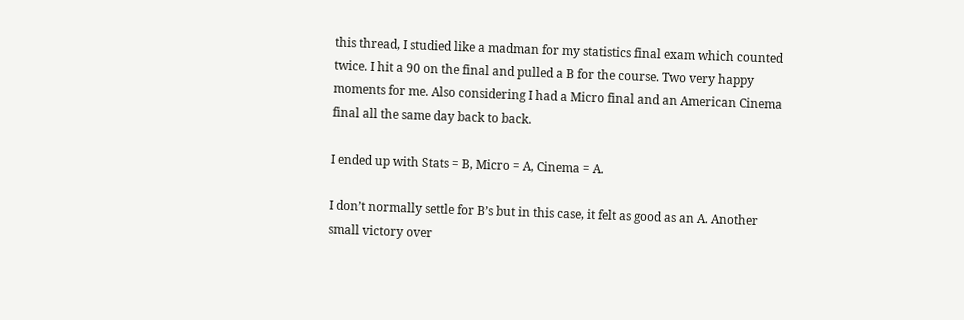this thread, I studied like a madman for my statistics final exam which counted twice. I hit a 90 on the final and pulled a B for the course. Two very happy moments for me. Also considering I had a Micro final and an American Cinema final all the same day back to back.

I ended up with Stats = B, Micro = A, Cinema = A.

I don’t normally settle for B’s but in this case, it felt as good as an A. Another small victory over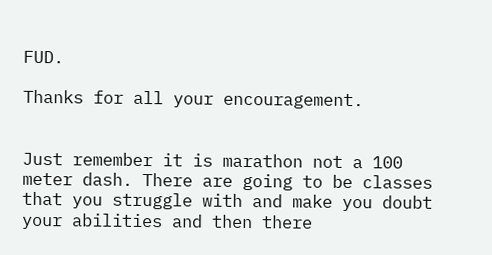FUD.

Thanks for all your encouragement.


Just remember it is marathon not a 100 meter dash. There are going to be classes that you struggle with and make you doubt your abilities and then there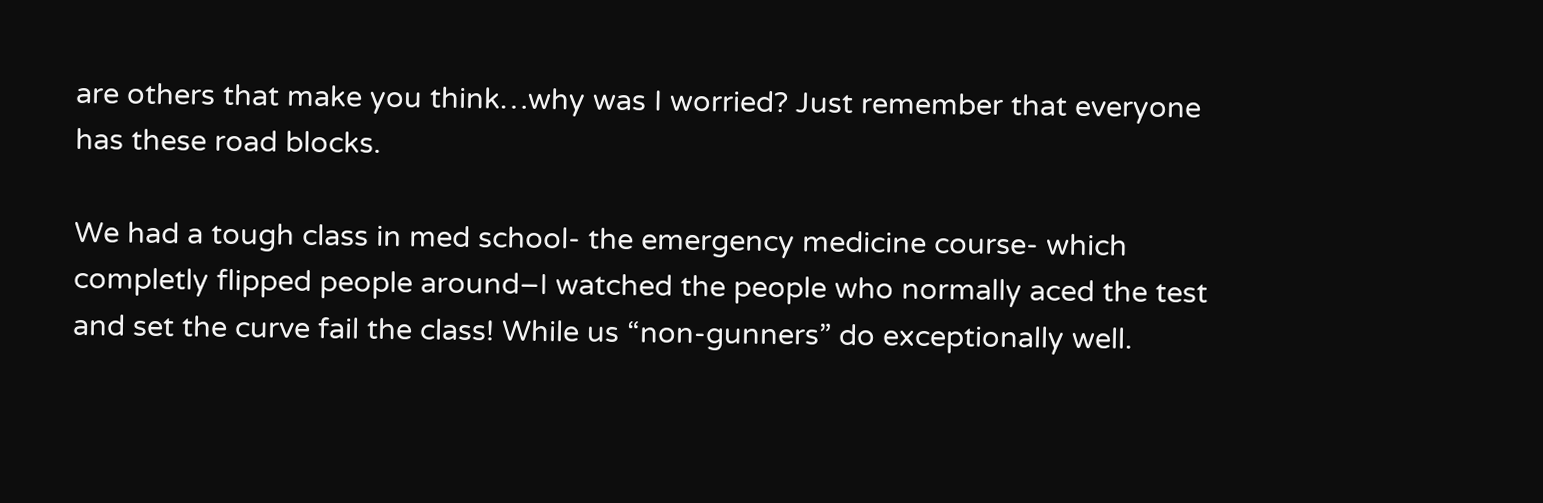are others that make you think…why was I worried? Just remember that everyone has these road blocks.

We had a tough class in med school- the emergency medicine course- which completly flipped people around–I watched the people who normally aced the test and set the curve fail the class! While us “non-gunners” do exceptionally well.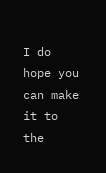I do hope you can make it to the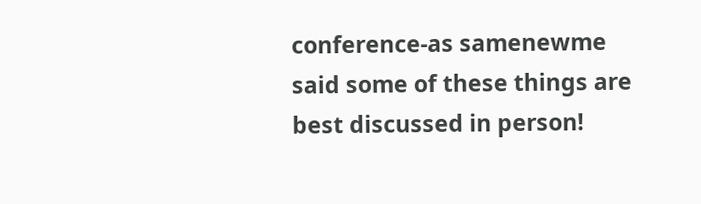conference-as samenewme said some of these things are best discussed in person!